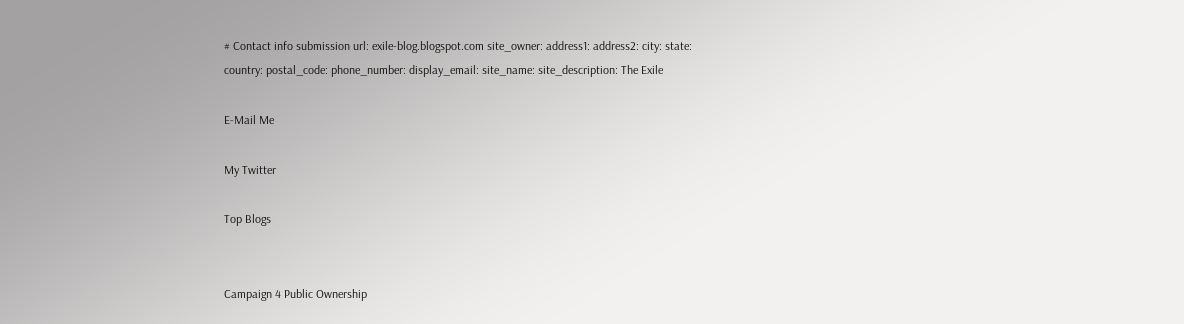# Contact info submission url: exile-blog.blogspot.com site_owner: address1: address2: city: state: country: postal_code: phone_number: display_email: site_name: site_description: The Exile

E-Mail Me

My Twitter

Top Blogs


Campaign 4 Public Ownership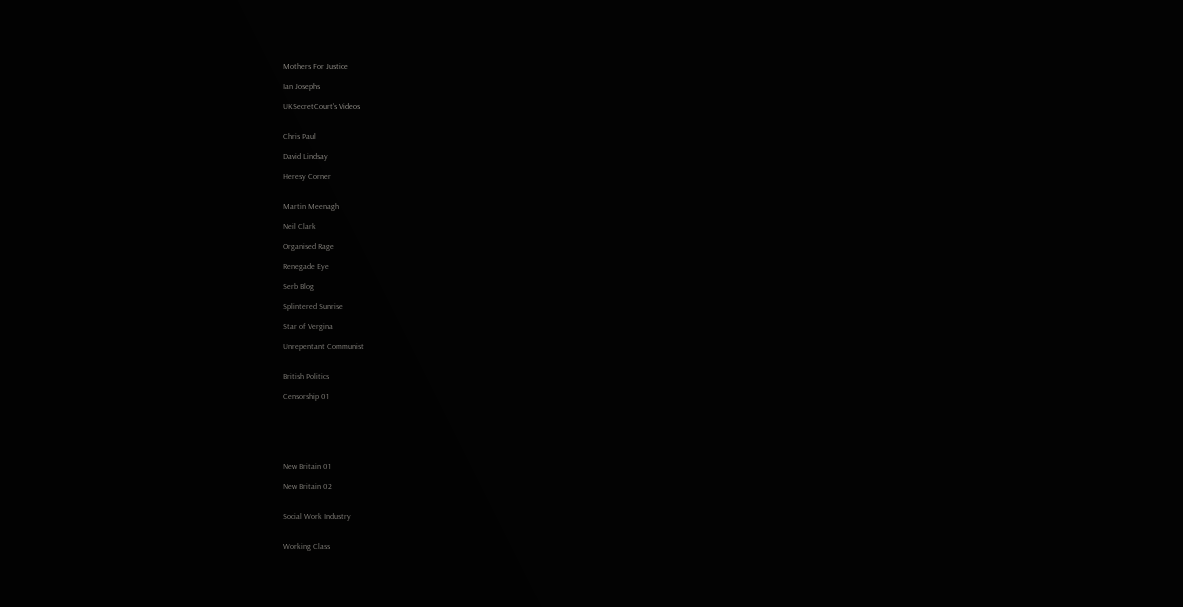Mothers For Justice

Ian Josephs

UKSecretCourt's Videos


Chris Paul

David Lindsay

Heresy Corner


Martin Meenagh

Neil Clark

Organised Rage

Renegade Eye

Serb Blog

Splintered Sunrise

Star of Vergina

Unrepentant Communist


British Politics

Censorship 01






New Britain 01

New Britain 02


Social Work Industry


Working Class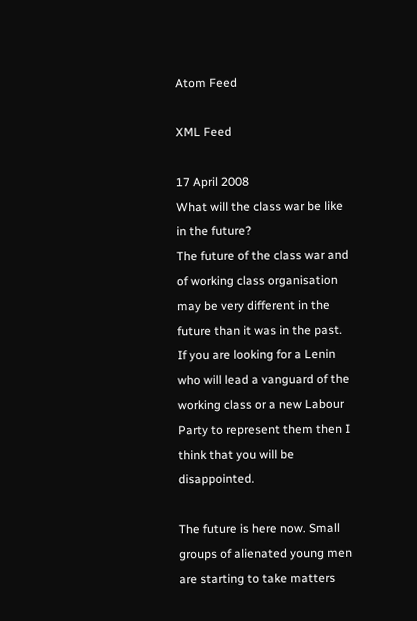Atom Feed

XML Feed

17 April 2008
What will the class war be like in the future?
The future of the class war and of working class organisation may be very different in the future than it was in the past. If you are looking for a Lenin who will lead a vanguard of the working class or a new Labour Party to represent them then I think that you will be disappointed.

The future is here now. Small groups of alienated young men are starting to take matters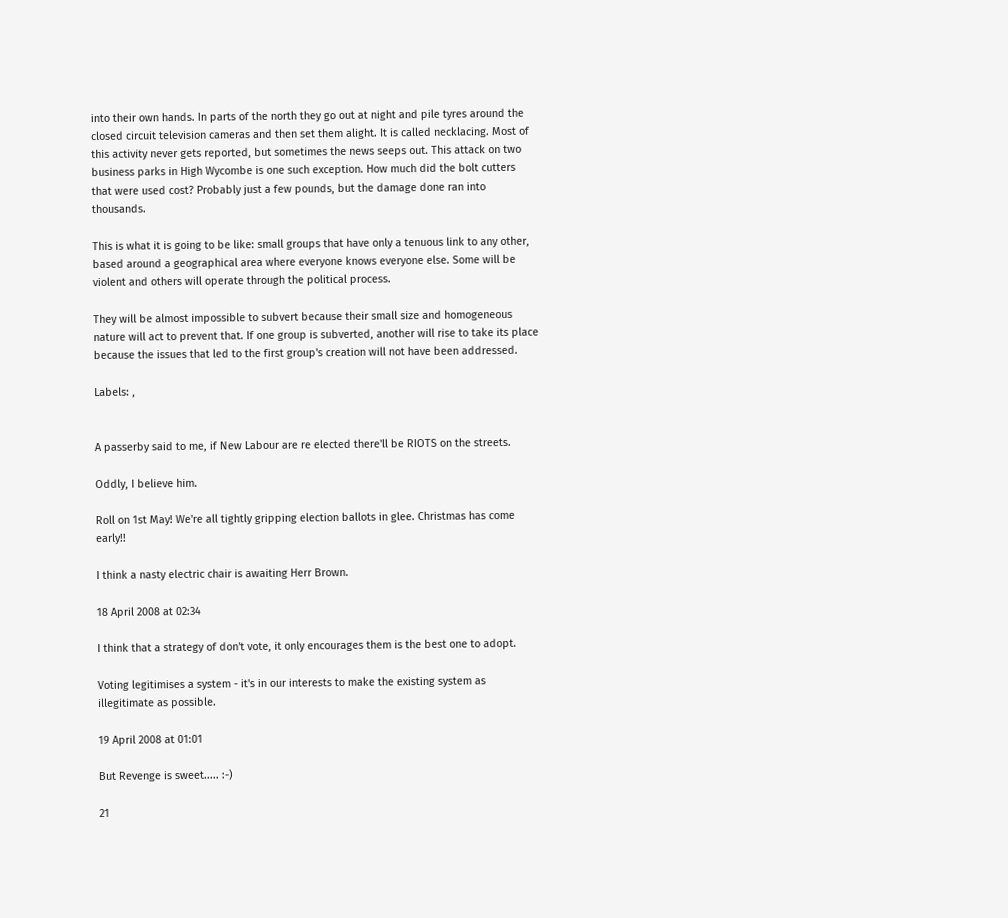into their own hands. In parts of the north they go out at night and pile tyres around the closed circuit television cameras and then set them alight. It is called necklacing. Most of this activity never gets reported, but sometimes the news seeps out. This attack on two business parks in High Wycombe is one such exception. How much did the bolt cutters that were used cost? Probably just a few pounds, but the damage done ran into thousands.

This is what it is going to be like: small groups that have only a tenuous link to any other, based around a geographical area where everyone knows everyone else. Some will be violent and others will operate through the political process.

They will be almost impossible to subvert because their small size and homogeneous nature will act to prevent that. If one group is subverted, another will rise to take its place because the issues that led to the first group's creation will not have been addressed.

Labels: ,


A passerby said to me, if New Labour are re elected there'll be RIOTS on the streets.

Oddly, I believe him.

Roll on 1st May! We're all tightly gripping election ballots in glee. Christmas has come early!!

I think a nasty electric chair is awaiting Herr Brown.

18 April 2008 at 02:34

I think that a strategy of don't vote, it only encourages them is the best one to adopt.

Voting legitimises a system - it's in our interests to make the existing system as illegitimate as possible.

19 April 2008 at 01:01

But Revenge is sweet..... :-)

21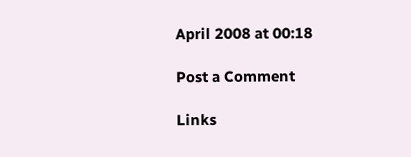April 2008 at 00:18

Post a Comment

Links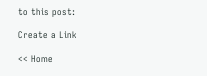to this post:

Create a Link

<< Home